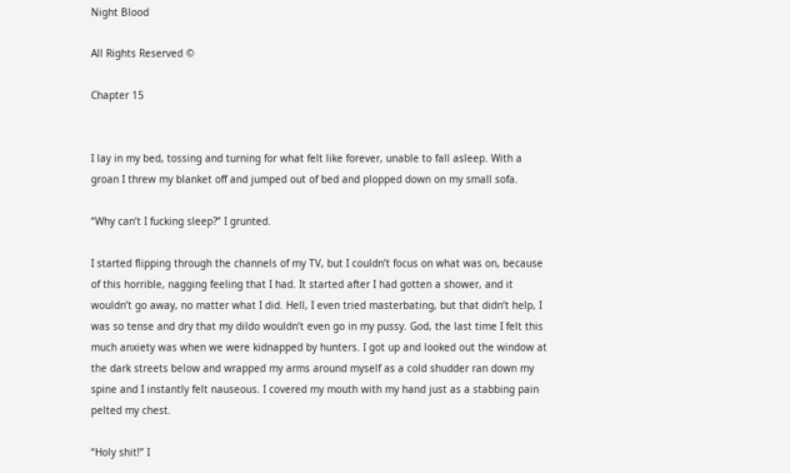Night Blood

All Rights Reserved ©

Chapter 15


I lay in my bed, tossing and turning for what felt like forever, unable to fall asleep. With a groan I threw my blanket off and jumped out of bed and plopped down on my small sofa.

“Why can’t I fucking sleep?” I grunted.

I started flipping through the channels of my TV, but I couldn’t focus on what was on, because of this horrible, nagging feeling that I had. It started after I had gotten a shower, and it wouldn’t go away, no matter what I did. Hell, I even tried masterbating, but that didn’t help, I was so tense and dry that my dildo wouldn’t even go in my pussy. God, the last time I felt this much anxiety was when we were kidnapped by hunters. I got up and looked out the window at the dark streets below and wrapped my arms around myself as a cold shudder ran down my spine and I instantly felt nauseous. I covered my mouth with my hand just as a stabbing pain pelted my chest.

“Holy shit!” I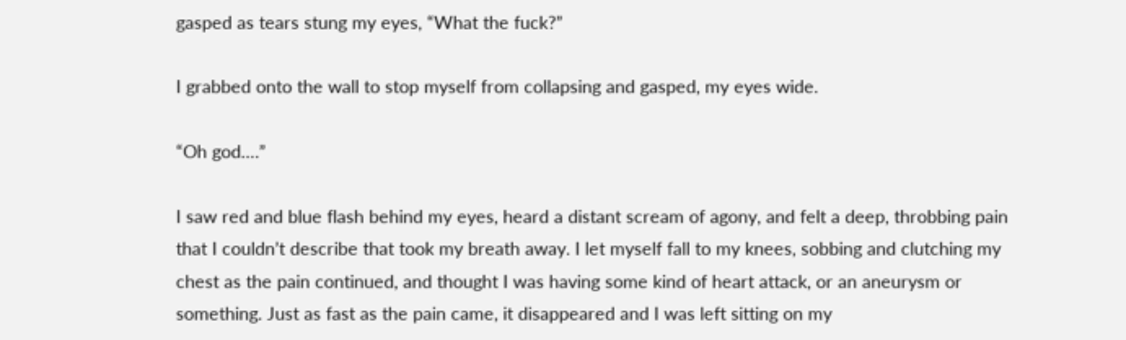gasped as tears stung my eyes, “What the fuck?”

I grabbed onto the wall to stop myself from collapsing and gasped, my eyes wide.

“Oh god….”

I saw red and blue flash behind my eyes, heard a distant scream of agony, and felt a deep, throbbing pain that I couldn’t describe that took my breath away. I let myself fall to my knees, sobbing and clutching my chest as the pain continued, and thought I was having some kind of heart attack, or an aneurysm or something. Just as fast as the pain came, it disappeared and I was left sitting on my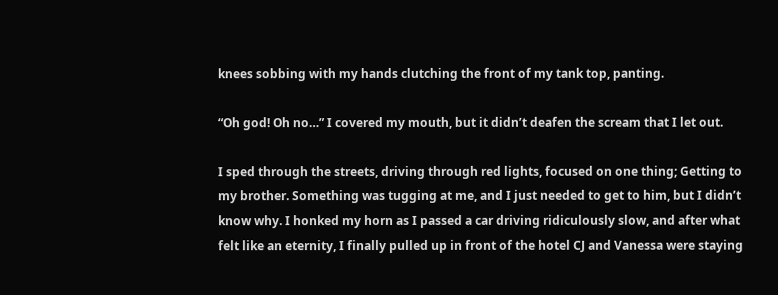knees sobbing with my hands clutching the front of my tank top, panting.

“Oh god! Oh no…” I covered my mouth, but it didn’t deafen the scream that I let out.

I sped through the streets, driving through red lights, focused on one thing; Getting to my brother. Something was tugging at me, and I just needed to get to him, but I didn’t know why. I honked my horn as I passed a car driving ridiculously slow, and after what felt like an eternity, I finally pulled up in front of the hotel CJ and Vanessa were staying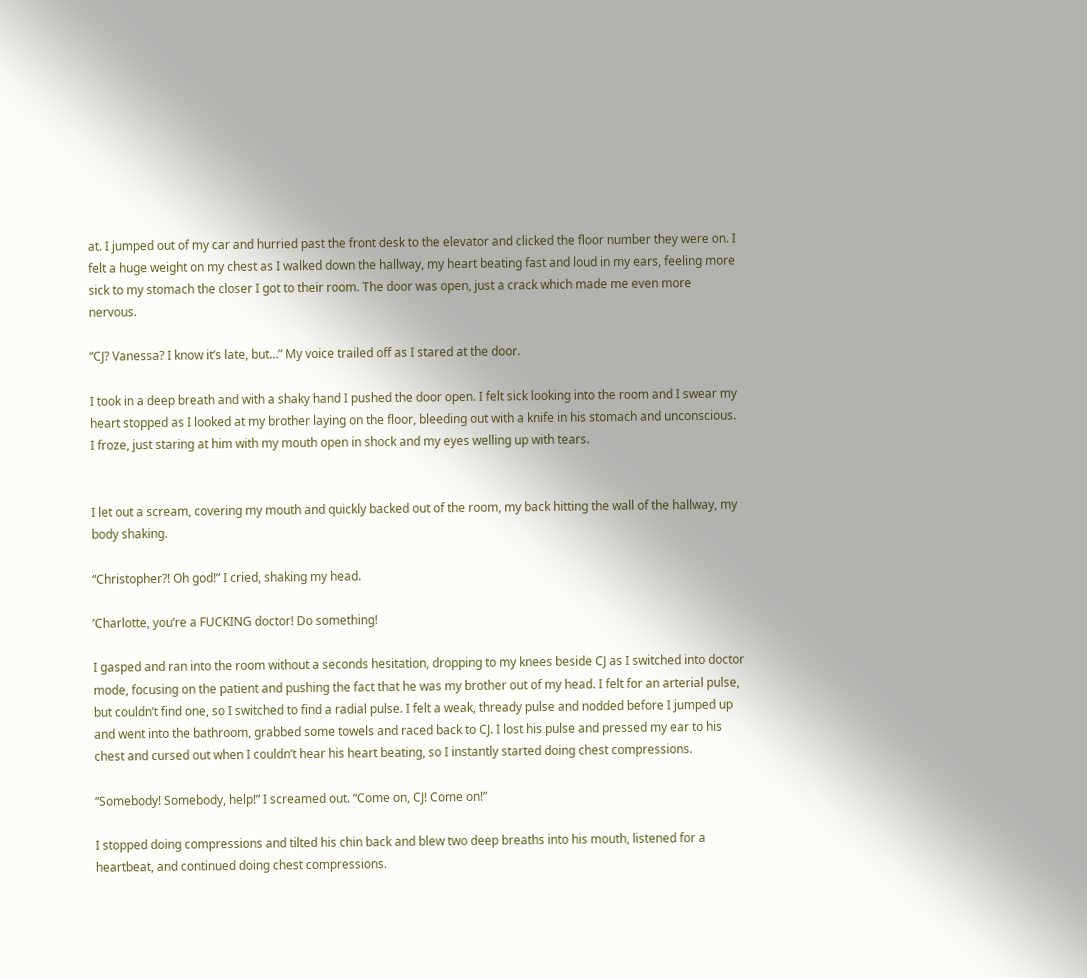at. I jumped out of my car and hurried past the front desk to the elevator and clicked the floor number they were on. I felt a huge weight on my chest as I walked down the hallway, my heart beating fast and loud in my ears, feeling more sick to my stomach the closer I got to their room. The door was open, just a crack which made me even more nervous.

“CJ? Vanessa? I know it’s late, but…” My voice trailed off as I stared at the door.

I took in a deep breath and with a shaky hand I pushed the door open. I felt sick looking into the room and I swear my heart stopped as I looked at my brother laying on the floor, bleeding out with a knife in his stomach and unconscious. I froze, just staring at him with my mouth open in shock and my eyes welling up with tears.


I let out a scream, covering my mouth and quickly backed out of the room, my back hitting the wall of the hallway, my body shaking.

“Christopher?! Oh god!” I cried, shaking my head.

’Charlotte, you’re a FUCKING doctor! Do something!

I gasped and ran into the room without a seconds hesitation, dropping to my knees beside CJ as I switched into doctor mode, focusing on the patient and pushing the fact that he was my brother out of my head. I felt for an arterial pulse, but couldn’t find one, so I switched to find a radial pulse. I felt a weak, thready pulse and nodded before I jumped up and went into the bathroom, grabbed some towels and raced back to CJ. I lost his pulse and pressed my ear to his chest and cursed out when I couldn’t hear his heart beating, so I instantly started doing chest compressions.

“Somebody! Somebody, help!” I screamed out. “Come on, CJ! Come on!”

I stopped doing compressions and tilted his chin back and blew two deep breaths into his mouth, listened for a heartbeat, and continued doing chest compressions.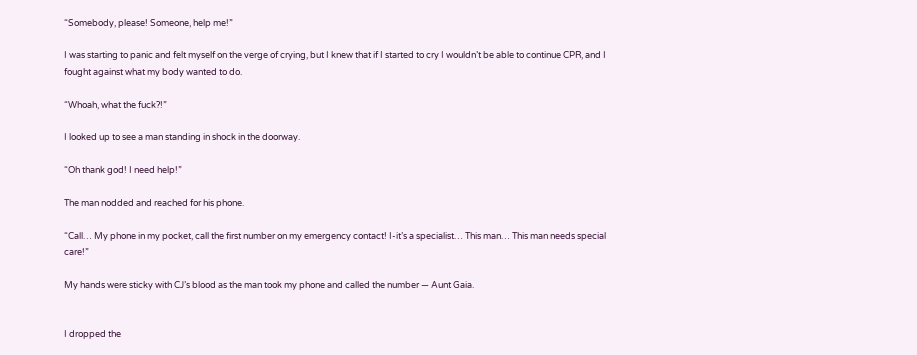“Somebody, please! Someone, help me!”

I was starting to panic and felt myself on the verge of crying, but I knew that if I started to cry I wouldn’t be able to continue CPR, and I fought against what my body wanted to do.

“Whoah, what the fuck?!”

I looked up to see a man standing in shock in the doorway.

“Oh thank god! I need help!”

The man nodded and reached for his phone.

“Call… My phone in my pocket, call the first number on my emergency contact! I-it’s a specialist… This man… This man needs special care!”

My hands were sticky with CJ’s blood as the man took my phone and called the number — Aunt Gaia.


I dropped the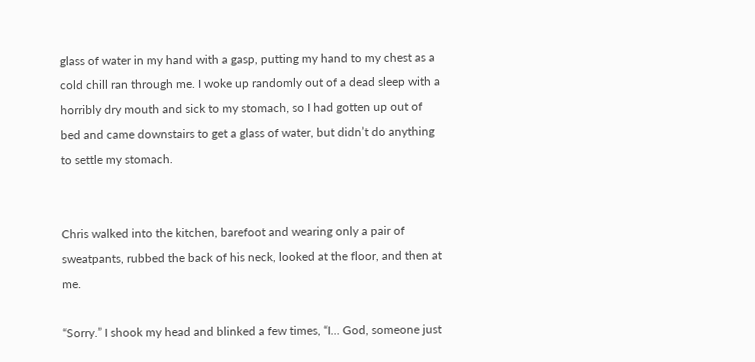glass of water in my hand with a gasp, putting my hand to my chest as a cold chill ran through me. I woke up randomly out of a dead sleep with a horribly dry mouth and sick to my stomach, so I had gotten up out of bed and came downstairs to get a glass of water, but didn’t do anything to settle my stomach.


Chris walked into the kitchen, barefoot and wearing only a pair of sweatpants, rubbed the back of his neck, looked at the floor, and then at me.

“Sorry.” I shook my head and blinked a few times, “I… God, someone just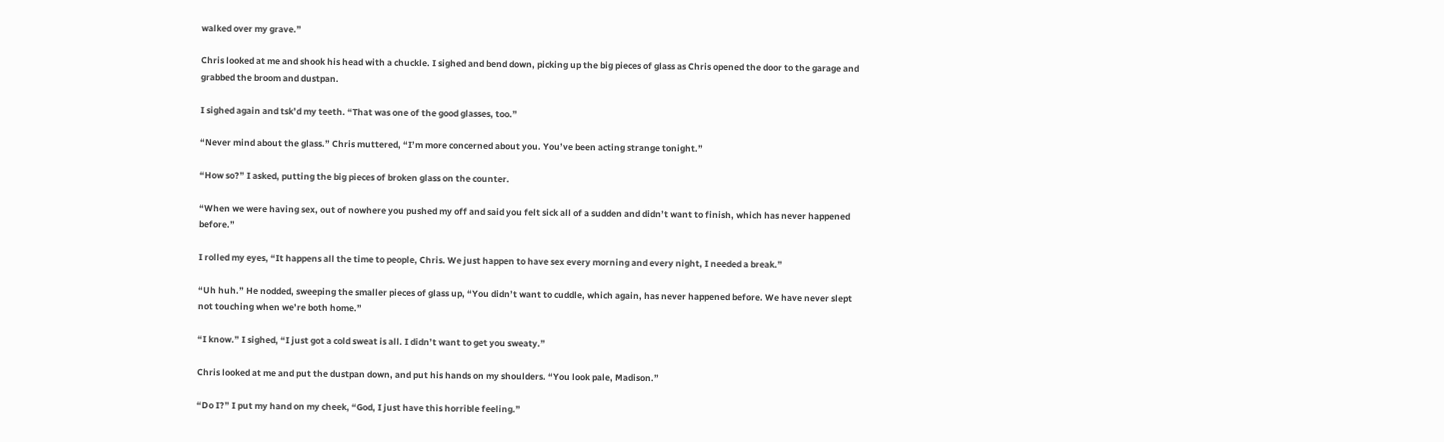walked over my grave.”

Chris looked at me and shook his head with a chuckle. I sighed and bend down, picking up the big pieces of glass as Chris opened the door to the garage and grabbed the broom and dustpan.

I sighed again and tsk’d my teeth. “That was one of the good glasses, too.”

“Never mind about the glass.” Chris muttered, “I’m more concerned about you. You’ve been acting strange tonight.”

“How so?” I asked, putting the big pieces of broken glass on the counter.

“When we were having sex, out of nowhere you pushed my off and said you felt sick all of a sudden and didn’t want to finish, which has never happened before.”

I rolled my eyes, “It happens all the time to people, Chris. We just happen to have sex every morning and every night, I needed a break.”

“Uh huh.” He nodded, sweeping the smaller pieces of glass up, “You didn’t want to cuddle, which again, has never happened before. We have never slept not touching when we’re both home.”

“I know.” I sighed, “I just got a cold sweat is all. I didn’t want to get you sweaty.”

Chris looked at me and put the dustpan down, and put his hands on my shoulders. “You look pale, Madison.”

“Do I?” I put my hand on my cheek, “God, I just have this horrible feeling.”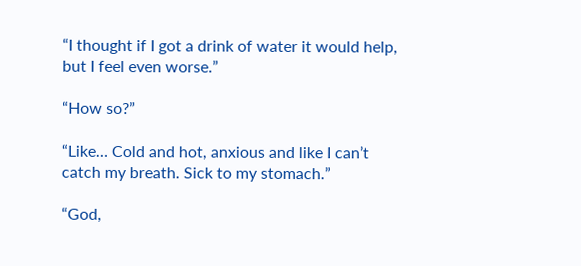“I thought if I got a drink of water it would help, but I feel even worse.”

“How so?”

“Like… Cold and hot, anxious and like I can’t catch my breath. Sick to my stomach.”

“God,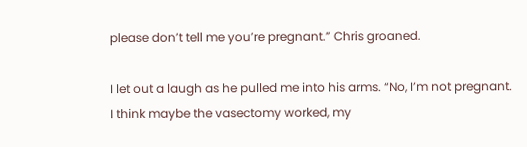please don’t tell me you’re pregnant.” Chris groaned.

I let out a laugh as he pulled me into his arms. “No, I’m not pregnant. I think maybe the vasectomy worked, my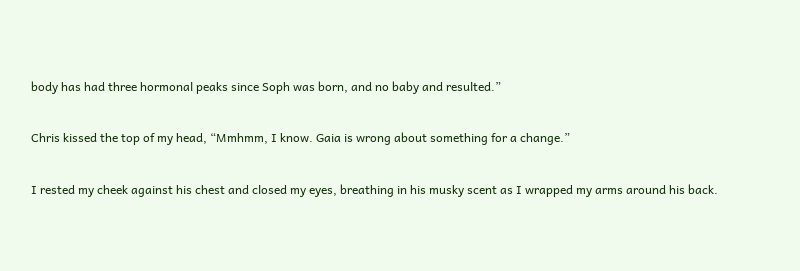body has had three hormonal peaks since Soph was born, and no baby and resulted.”

Chris kissed the top of my head, “Mmhmm, I know. Gaia is wrong about something for a change.”

I rested my cheek against his chest and closed my eyes, breathing in his musky scent as I wrapped my arms around his back.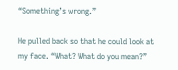“Something’s wrong.”

He pulled back so that he could look at my face. “What? What do you mean?”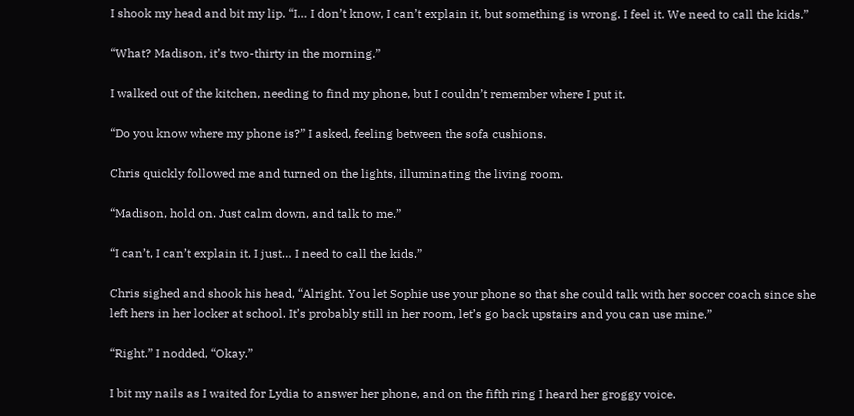I shook my head and bit my lip. “I… I don’t know, I can’t explain it, but something is wrong. I feel it. We need to call the kids.”

“What? Madison, it’s two-thirty in the morning.”

I walked out of the kitchen, needing to find my phone, but I couldn’t remember where I put it.

“Do you know where my phone is?” I asked, feeling between the sofa cushions.

Chris quickly followed me and turned on the lights, illuminating the living room.

“Madison, hold on. Just calm down, and talk to me.”

“I can’t, I can’t explain it. I just… I need to call the kids.”

Chris sighed and shook his head, “Alright. You let Sophie use your phone so that she could talk with her soccer coach since she left hers in her locker at school. It’s probably still in her room, let’s go back upstairs and you can use mine.”

“Right.” I nodded, “Okay.”

I bit my nails as I waited for Lydia to answer her phone, and on the fifth ring I heard her groggy voice.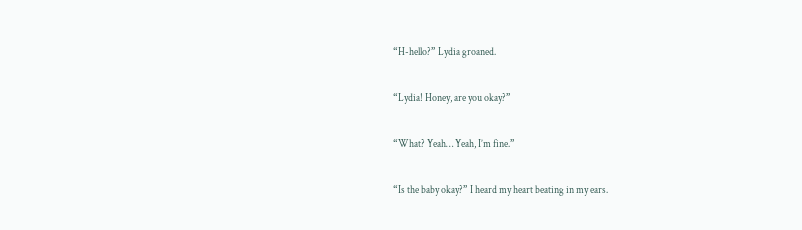“H-hello?” Lydia groaned.

“Lydia! Honey, are you okay?”

“What? Yeah… Yeah, I’m fine.”

“Is the baby okay?” I heard my heart beating in my ears.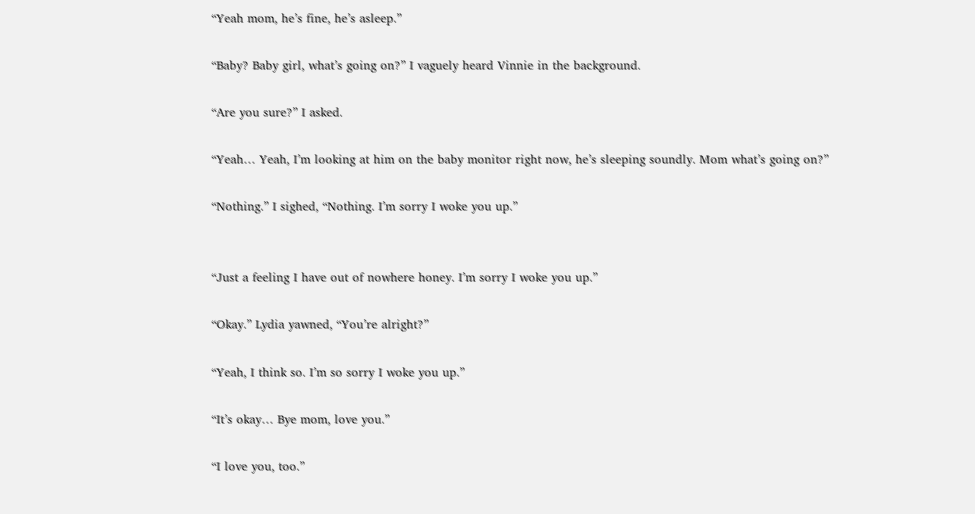“Yeah mom, he’s fine, he’s asleep.”

“Baby? Baby girl, what’s going on?” I vaguely heard Vinnie in the background.

“Are you sure?” I asked.

“Yeah… Yeah, I’m looking at him on the baby monitor right now, he’s sleeping soundly. Mom what’s going on?”

“Nothing.” I sighed, “Nothing. I’m sorry I woke you up.”


“Just a feeling I have out of nowhere honey. I’m sorry I woke you up.”

“Okay.” Lydia yawned, “You’re alright?”

“Yeah, I think so. I’m so sorry I woke you up.”

“It’s okay… Bye mom, love you.”

“I love you, too.”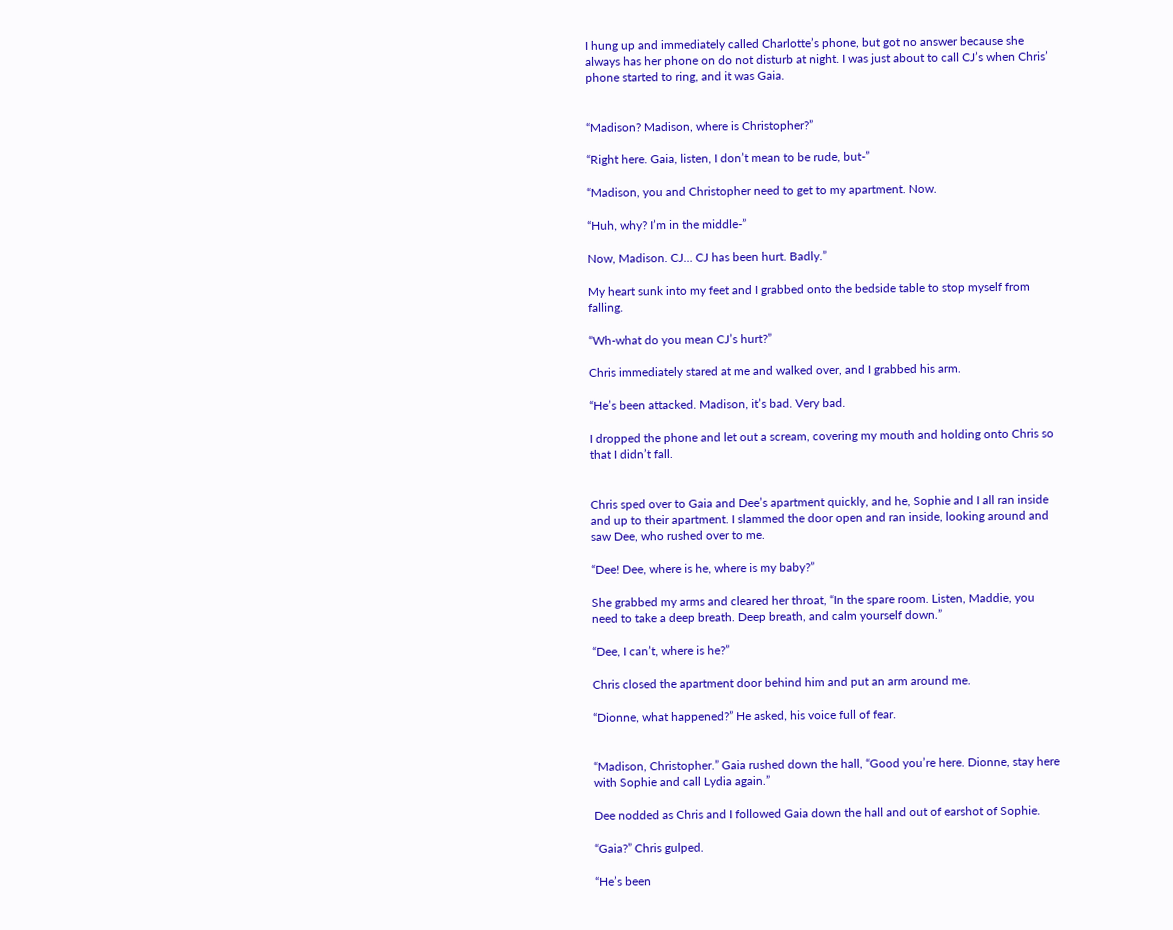I hung up and immediately called Charlotte’s phone, but got no answer because she always has her phone on do not disturb at night. I was just about to call CJ’s when Chris’ phone started to ring, and it was Gaia.


“Madison? Madison, where is Christopher?”

“Right here. Gaia, listen, I don’t mean to be rude, but-”

“Madison, you and Christopher need to get to my apartment. Now.

“Huh, why? I’m in the middle-”

Now, Madison. CJ… CJ has been hurt. Badly.”

My heart sunk into my feet and I grabbed onto the bedside table to stop myself from falling.

“Wh-what do you mean CJ’s hurt?”

Chris immediately stared at me and walked over, and I grabbed his arm.

“He’s been attacked. Madison, it’s bad. Very bad.

I dropped the phone and let out a scream, covering my mouth and holding onto Chris so that I didn’t fall.


Chris sped over to Gaia and Dee’s apartment quickly, and he, Sophie and I all ran inside and up to their apartment. I slammed the door open and ran inside, looking around and saw Dee, who rushed over to me.

“Dee! Dee, where is he, where is my baby?”

She grabbed my arms and cleared her throat, “In the spare room. Listen, Maddie, you need to take a deep breath. Deep breath, and calm yourself down.”

“Dee, I can’t, where is he?”

Chris closed the apartment door behind him and put an arm around me.

“Dionne, what happened?” He asked, his voice full of fear.


“Madison, Christopher.” Gaia rushed down the hall, “Good you’re here. Dionne, stay here with Sophie and call Lydia again.”

Dee nodded as Chris and I followed Gaia down the hall and out of earshot of Sophie.

“Gaia?” Chris gulped.

“He’s been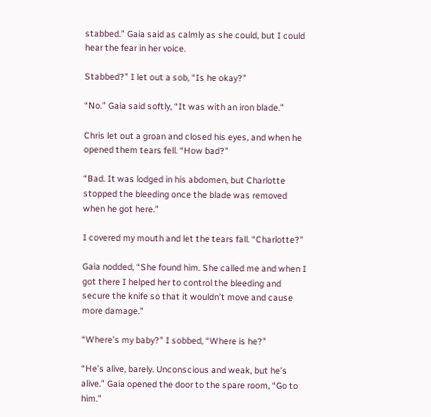stabbed.” Gaia said as calmly as she could, but I could hear the fear in her voice.

Stabbed?” I let out a sob, “Is he okay?”

“No.” Gaia said softly, “It was with an iron blade.”

Chris let out a groan and closed his eyes, and when he opened them tears fell. “How bad?”

“Bad. It was lodged in his abdomen, but Charlotte stopped the bleeding once the blade was removed when he got here.”

I covered my mouth and let the tears fall. “Charlotte?”

Gaia nodded, “She found him. She called me and when I got there I helped her to control the bleeding and secure the knife so that it wouldn’t move and cause more damage.”

“Where’s my baby?” I sobbed, “Where is he?”

“He’s alive, barely. Unconscious and weak, but he’s alive.” Gaia opened the door to the spare room, “Go to him.”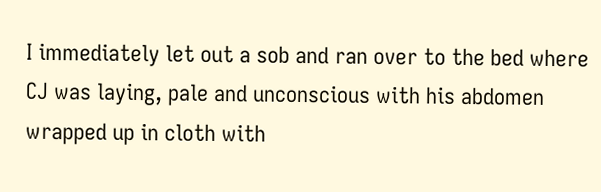I immediately let out a sob and ran over to the bed where CJ was laying, pale and unconscious with his abdomen wrapped up in cloth with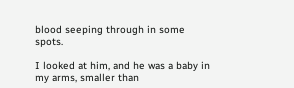blood seeping through in some spots.

I looked at him, and he was a baby in my arms, smaller than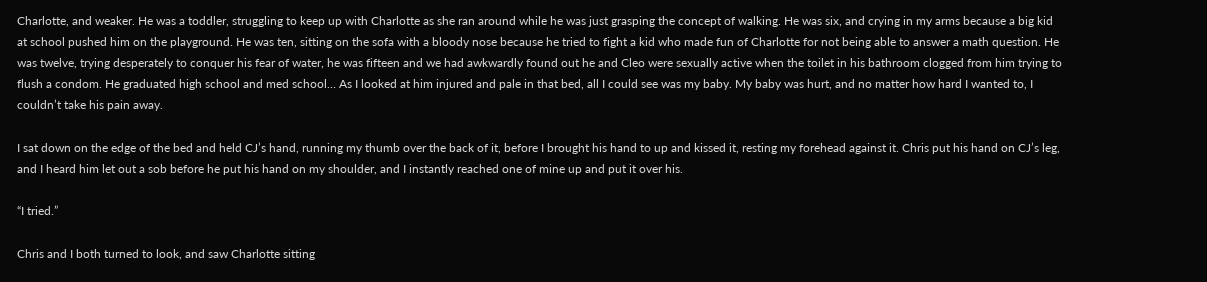Charlotte, and weaker. He was a toddler, struggling to keep up with Charlotte as she ran around while he was just grasping the concept of walking. He was six, and crying in my arms because a big kid at school pushed him on the playground. He was ten, sitting on the sofa with a bloody nose because he tried to fight a kid who made fun of Charlotte for not being able to answer a math question. He was twelve, trying desperately to conquer his fear of water, he was fifteen and we had awkwardly found out he and Cleo were sexually active when the toilet in his bathroom clogged from him trying to flush a condom. He graduated high school and med school… As I looked at him injured and pale in that bed, all I could see was my baby. My baby was hurt, and no matter how hard I wanted to, I couldn’t take his pain away.

I sat down on the edge of the bed and held CJ’s hand, running my thumb over the back of it, before I brought his hand to up and kissed it, resting my forehead against it. Chris put his hand on CJ’s leg, and I heard him let out a sob before he put his hand on my shoulder, and I instantly reached one of mine up and put it over his.

“I tried.”

Chris and I both turned to look, and saw Charlotte sitting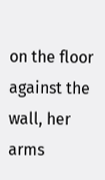on the floor against the wall, her arms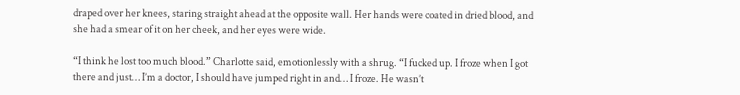draped over her knees, staring straight ahead at the opposite wall. Her hands were coated in dried blood, and she had a smear of it on her cheek, and her eyes were wide.

“I think he lost too much blood.” Charlotte said, emotionlessly with a shrug. “I fucked up. I froze when I got there and just… I’m a doctor, I should have jumped right in and… I froze. He wasn’t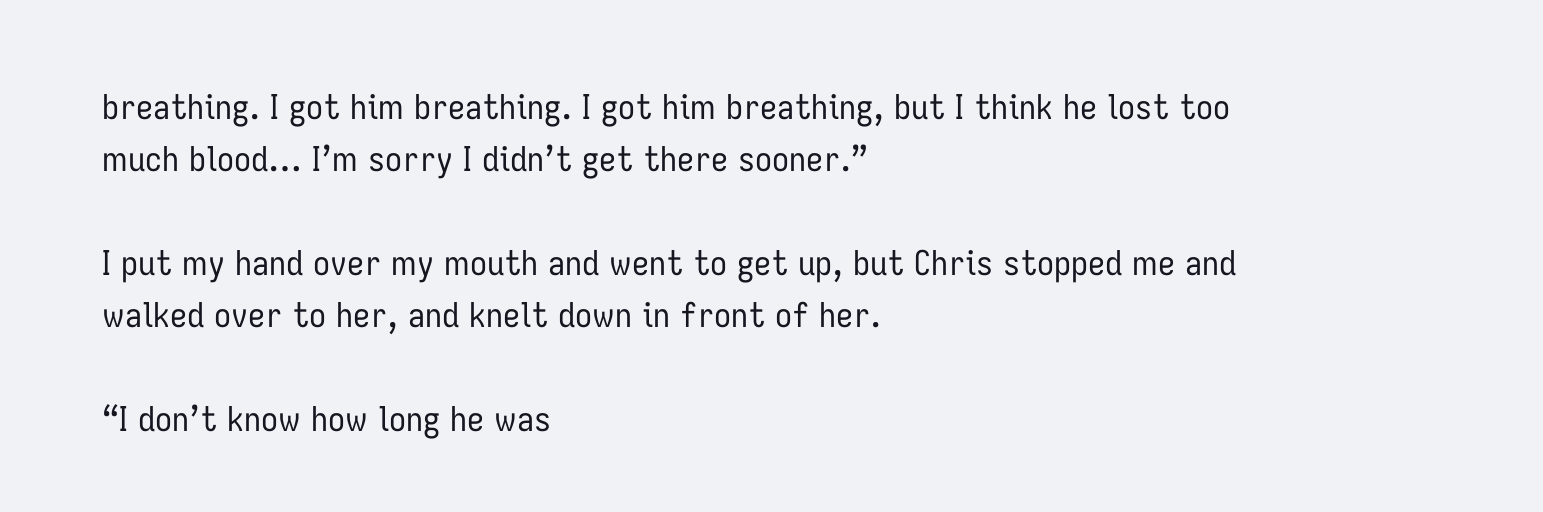breathing. I got him breathing. I got him breathing, but I think he lost too much blood… I’m sorry I didn’t get there sooner.”

I put my hand over my mouth and went to get up, but Chris stopped me and walked over to her, and knelt down in front of her.

“I don’t know how long he was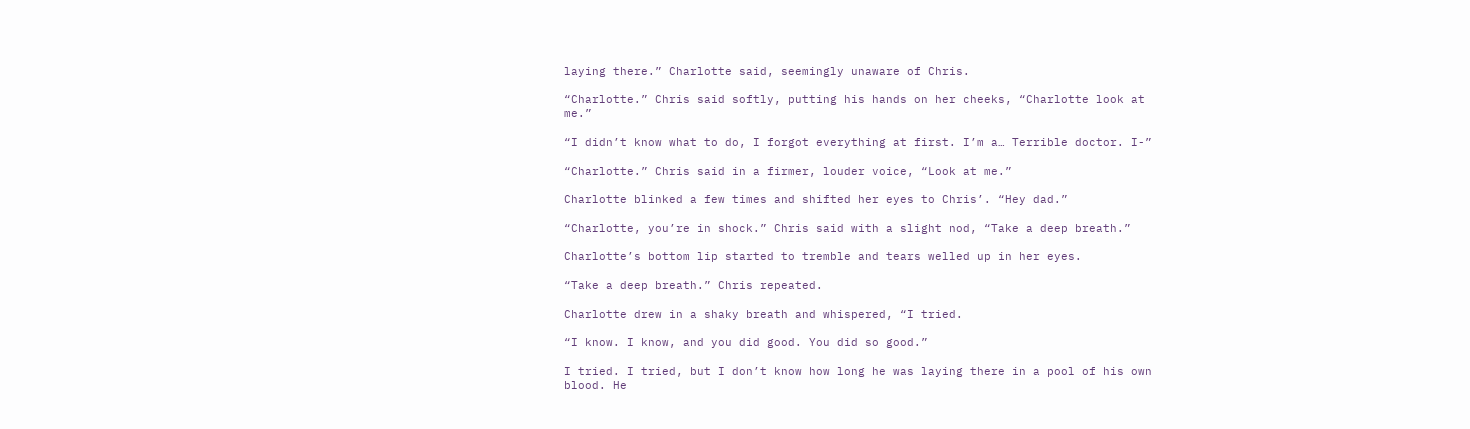laying there.” Charlotte said, seemingly unaware of Chris.

“Charlotte.” Chris said softly, putting his hands on her cheeks, “Charlotte look at me.”

“I didn’t know what to do, I forgot everything at first. I’m a… Terrible doctor. I-”

“Charlotte.” Chris said in a firmer, louder voice, “Look at me.”

Charlotte blinked a few times and shifted her eyes to Chris’. “Hey dad.”

“Charlotte, you’re in shock.” Chris said with a slight nod, “Take a deep breath.”

Charlotte’s bottom lip started to tremble and tears welled up in her eyes.

“Take a deep breath.” Chris repeated.

Charlotte drew in a shaky breath and whispered, “I tried.

“I know. I know, and you did good. You did so good.”

I tried. I tried, but I don’t know how long he was laying there in a pool of his own blood. He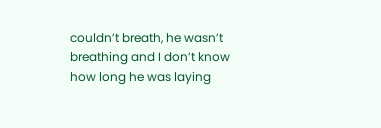couldn’t breath, he wasn’t breathing and I don’t know how long he was laying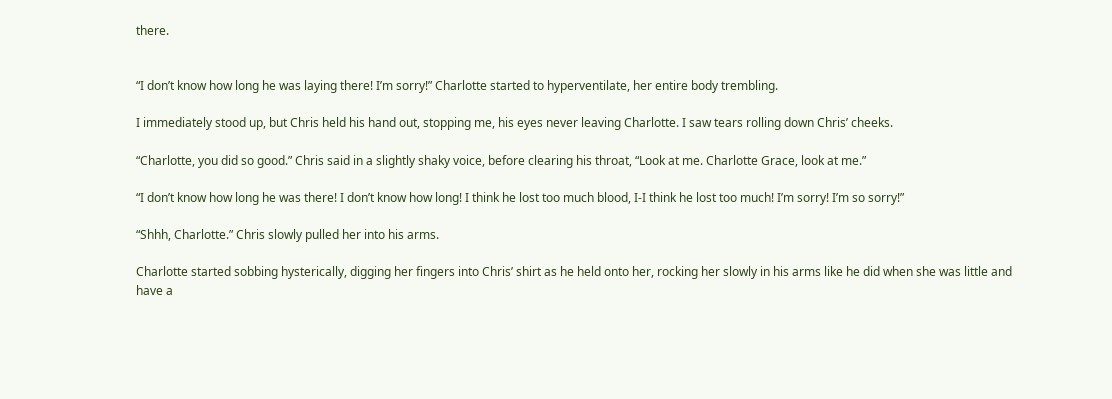there.


“I don’t know how long he was laying there! I’m sorry!” Charlotte started to hyperventilate, her entire body trembling.

I immediately stood up, but Chris held his hand out, stopping me, his eyes never leaving Charlotte. I saw tears rolling down Chris’ cheeks.

“Charlotte, you did so good.” Chris said in a slightly shaky voice, before clearing his throat, “Look at me. Charlotte Grace, look at me.”

“I don’t know how long he was there! I don’t know how long! I think he lost too much blood, I-I think he lost too much! I’m sorry! I’m so sorry!”

“Shhh, Charlotte.” Chris slowly pulled her into his arms.

Charlotte started sobbing hysterically, digging her fingers into Chris’ shirt as he held onto her, rocking her slowly in his arms like he did when she was little and have a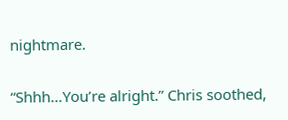nightmare.

“Shhh…You’re alright.” Chris soothed,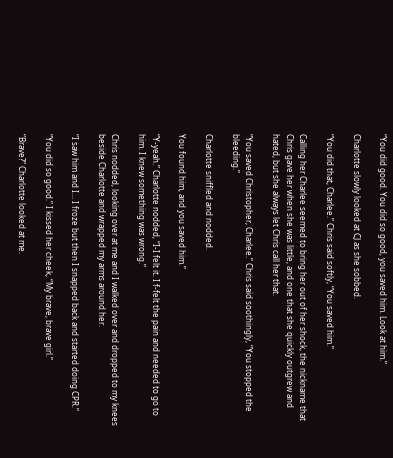“You did good. You did so good, you saved him. Look at him.”

Charlotte slowly looked at CJ as she sobbed.

“You did that, Charlee.” Chris said softly, “You saved him.”

Calling her Charlee seemed to bring her out of her shock, the nickname that Chris gave her when she was little, and one that she quickly outgrew and hated, but she always let Chris call her that.

“You saved Christopher, Charlee.” Chris said soothingly, “You stopped the bleeding.”

Charlotte sniffled and nodded.

You found him, and you saved him.”

“Y-yeah.” Charlotte nodded, “I-I felt it. I f-felt the pain and needed to go to him. I knew something was wrong.”

Chris nodded, looking over at me and I walked over and dropped to my knees beside Charlotte and wrapped my arms around her.

“I saw him and I… I froze but then I snapped back and started doing CPR.”

“You did so good.” I kissed her cheek, “My brave, brave girl.”

“Brave?” Charlotte looked at me.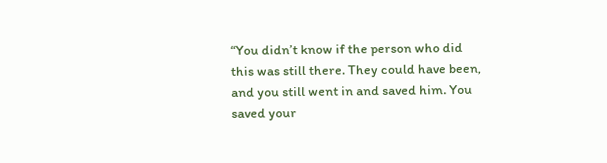“You didn’t know if the person who did this was still there. They could have been, and you still went in and saved him. You saved your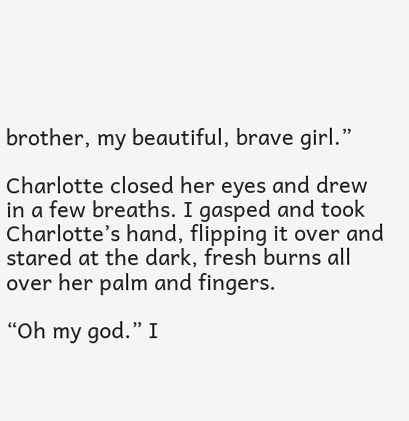brother, my beautiful, brave girl.”

Charlotte closed her eyes and drew in a few breaths. I gasped and took Charlotte’s hand, flipping it over and stared at the dark, fresh burns all over her palm and fingers.

“Oh my god.” I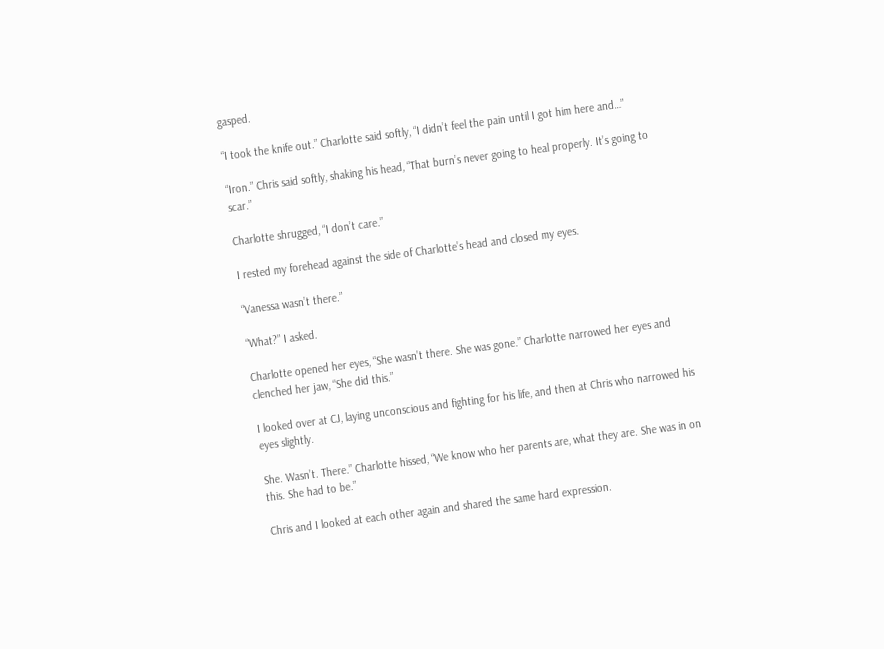gasped.

“I took the knife out.” Charlotte said softly, “I didn’t feel the pain until I got him here and…”

“Iron.” Chris said softly, shaking his head, “That burn’s never going to heal properly. It’s going to scar.”

Charlotte shrugged, “I don’t care.”

I rested my forehead against the side of Charlotte’s head and closed my eyes.

“Vanessa wasn’t there.”

“What?” I asked.

Charlotte opened her eyes, “She wasn’t there. She was gone.” Charlotte narrowed her eyes and clenched her jaw, “She did this.”

I looked over at CJ, laying unconscious and fighting for his life, and then at Chris who narrowed his eyes slightly.

She. Wasn’t. There.” Charlotte hissed, “We know who her parents are, what they are. She was in on this. She had to be.”

Chris and I looked at each other again and shared the same hard expression.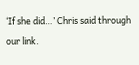‘If she did…’ Chris said through our link.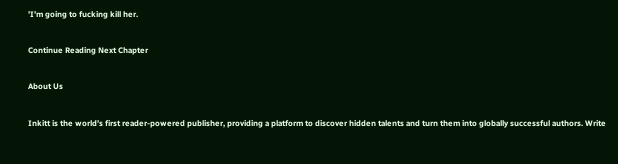’I’m going to fucking kill her.

Continue Reading Next Chapter

About Us

Inkitt is the world’s first reader-powered publisher, providing a platform to discover hidden talents and turn them into globally successful authors. Write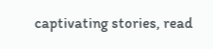captivating stories, read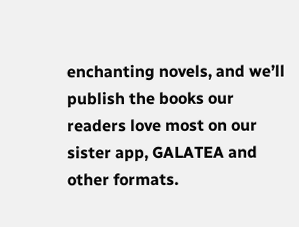enchanting novels, and we’ll publish the books our readers love most on our sister app, GALATEA and other formats.